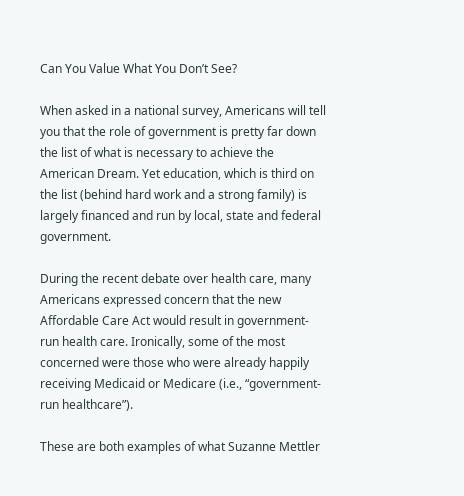Can You Value What You Don’t See?

When asked in a national survey, Americans will tell you that the role of government is pretty far down the list of what is necessary to achieve the American Dream. Yet education, which is third on the list (behind hard work and a strong family) is largely financed and run by local, state and federal government.

During the recent debate over health care, many Americans expressed concern that the new Affordable Care Act would result in government-run health care. Ironically, some of the most concerned were those who were already happily receiving Medicaid or Medicare (i.e., “government-run healthcare”).

These are both examples of what Suzanne Mettler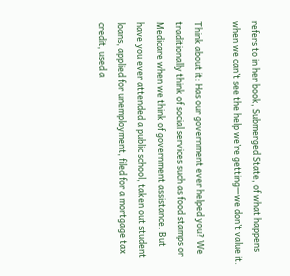refers to in her book, Submerged State, of what happens when we can’t see the help we’re getting—we don’t value it.

Think about it: Has our government ever helped you? We traditionally think of social services such as food stamps or Medicare when we think of government assistance. But have you ever attended a public school, taken out student loans, applied for unemployment, filed for a mortgage tax credit, used a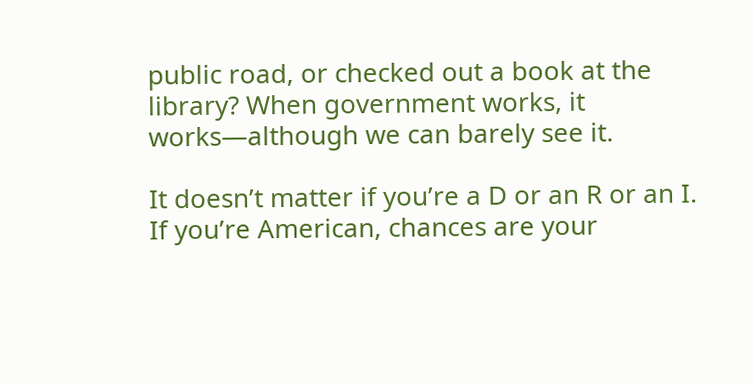public road, or checked out a book at the library? When government works, it works—although we can barely see it.

It doesn’t matter if you’re a D or an R or an I. If you’re American, chances are your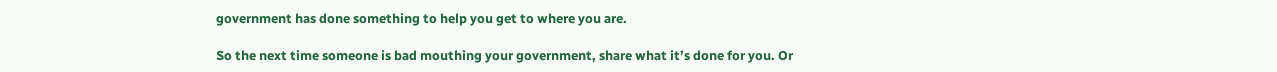government has done something to help you get to where you are.

So the next time someone is bad mouthing your government, share what it’s done for you. Or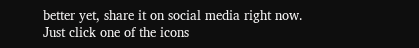better yet, share it on social media right now. Just click one of the icons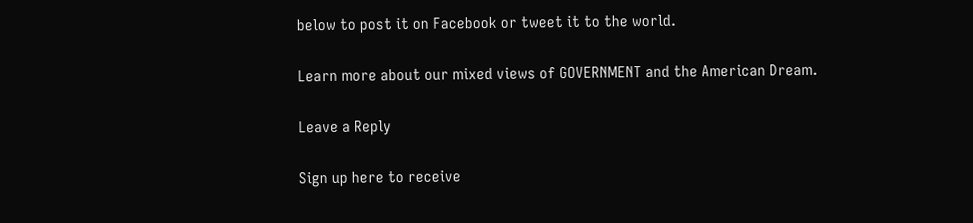below to post it on Facebook or tweet it to the world.

Learn more about our mixed views of GOVERNMENT and the American Dream.

Leave a Reply

Sign up here to receive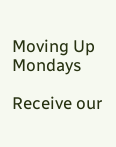Moving Up Mondays

Receive our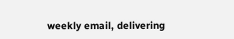weekly email, delivering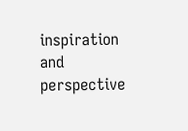inspiration and perspective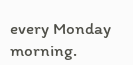every Monday morning.